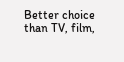Better choice than TV, film,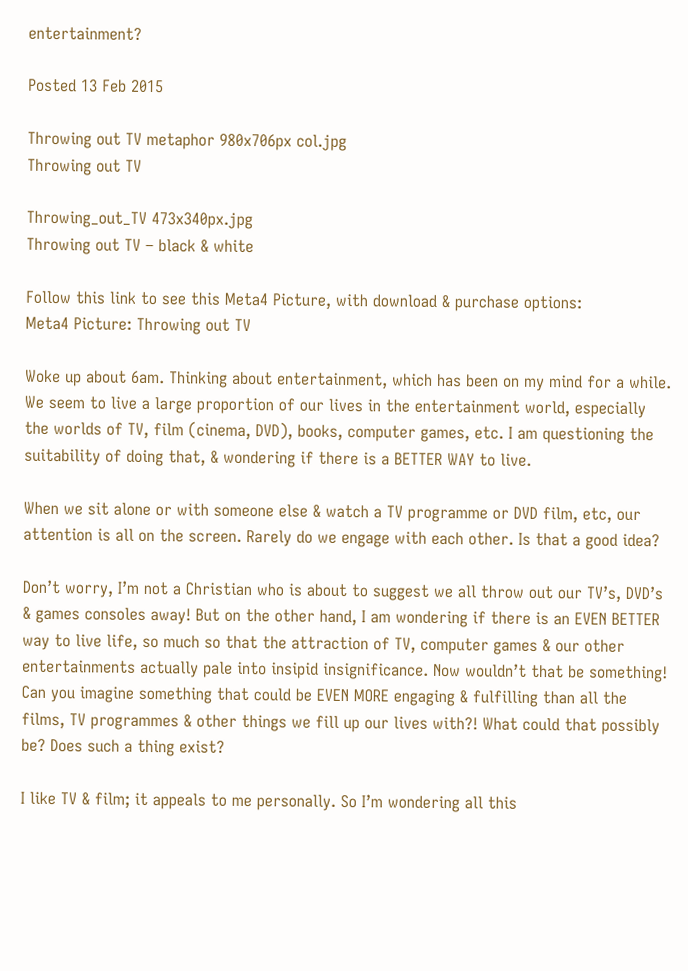entertainment?

Posted 13 Feb 2015

Throwing out TV metaphor 980x706px col.jpg
Throwing out TV

Throwing_out_TV 473x340px.jpg
Throwing out TV – black & white

Follow this link to see this Meta4 Picture, with download & purchase options:
Meta4 Picture: Throwing out TV

Woke up about 6am. Thinking about entertainment, which has been on my mind for a while. We seem to live a large proportion of our lives in the entertainment world, especially the worlds of TV, film (cinema, DVD), books, computer games, etc. I am questioning the suitability of doing that, & wondering if there is a BETTER WAY to live.

When we sit alone or with someone else & watch a TV programme or DVD film, etc, our attention is all on the screen. Rarely do we engage with each other. Is that a good idea?

Don’t worry, I’m not a Christian who is about to suggest we all throw out our TV’s, DVD’s & games consoles away! But on the other hand, I am wondering if there is an EVEN BETTER way to live life, so much so that the attraction of TV, computer games & our other entertainments actually pale into insipid insignificance. Now wouldn’t that be something! Can you imagine something that could be EVEN MORE engaging & fulfilling than all the films, TV programmes & other things we fill up our lives with?! What could that possibly be? Does such a thing exist?

I like TV & film; it appeals to me personally. So I’m wondering all this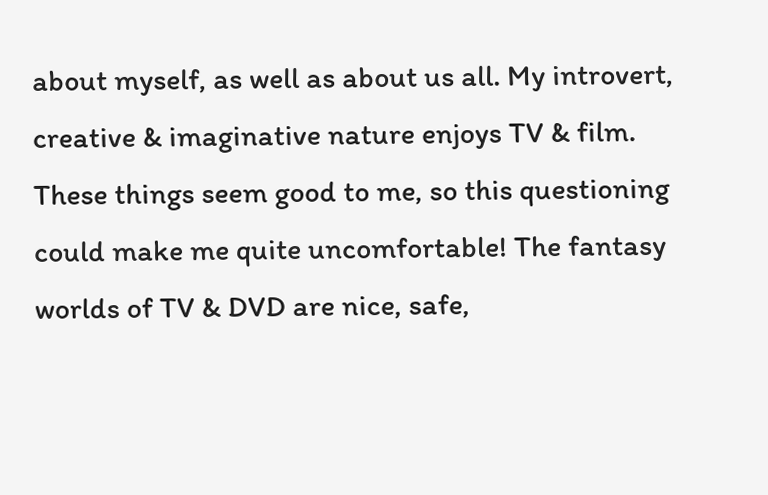about myself, as well as about us all. My introvert, creative & imaginative nature enjoys TV & film. These things seem good to me, so this questioning could make me quite uncomfortable! The fantasy worlds of TV & DVD are nice, safe,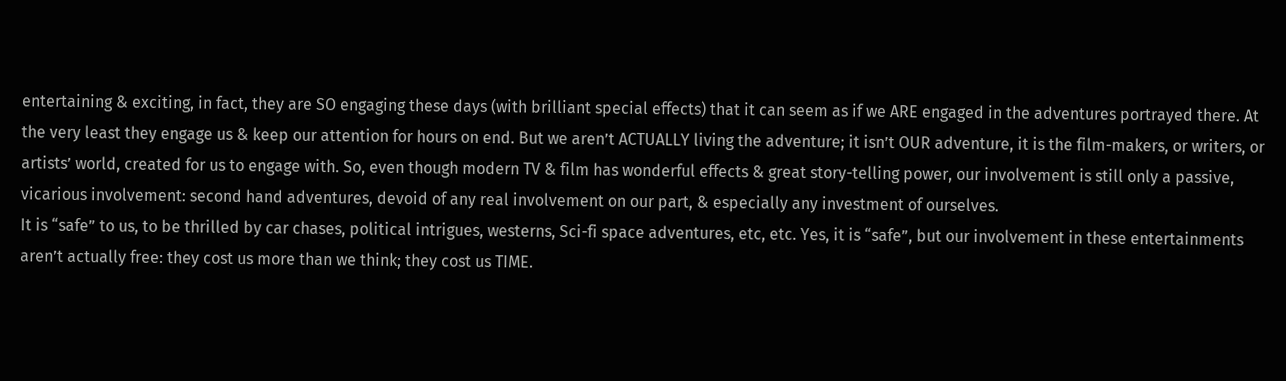entertaining & exciting, in fact, they are SO engaging these days (with brilliant special effects) that it can seem as if we ARE engaged in the adventures portrayed there. At the very least they engage us & keep our attention for hours on end. But we aren’t ACTUALLY living the adventure; it isn’t OUR adventure, it is the film-makers, or writers, or artists’ world, created for us to engage with. So, even though modern TV & film has wonderful effects & great story-telling power, our involvement is still only a passive, vicarious involvement: second hand adventures, devoid of any real involvement on our part, & especially any investment of ourselves.
It is “safe” to us, to be thrilled by car chases, political intrigues, westerns, Sci-fi space adventures, etc, etc. Yes, it is “safe”, but our involvement in these entertainments aren’t actually free: they cost us more than we think; they cost us TIME.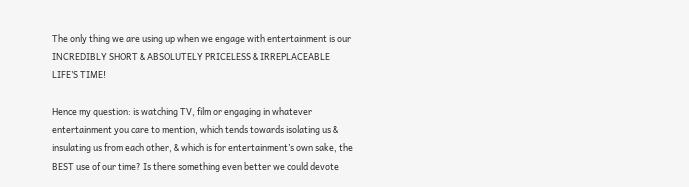The only thing we are using up when we engage with entertainment is our INCREDIBLY SHORT & ABSOLUTELY PRICELESS & IRREPLACEABLE LIFE’S TIME!

Hence my question: is watching TV, film or engaging in whatever entertainment you care to mention, which tends towards isolating us & insulating us from each other, & which is for entertainment’s own sake, the BEST use of our time? Is there something even better we could devote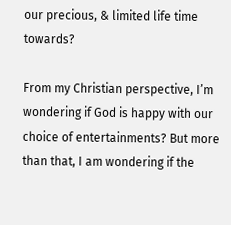our precious, & limited life time towards?

From my Christian perspective, I’m wondering if God is happy with our choice of entertainments? But more than that, I am wondering if the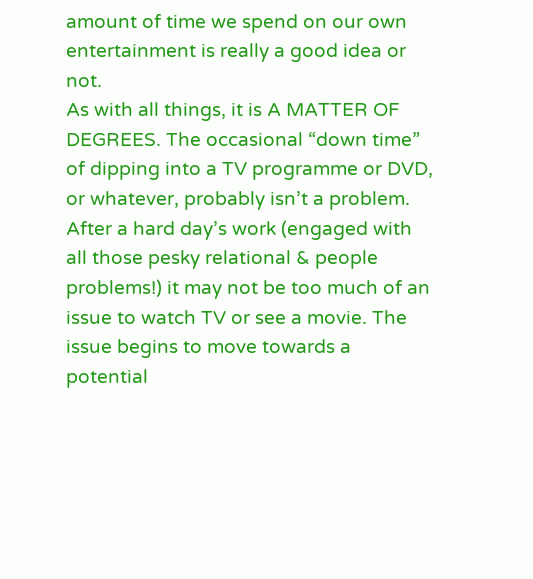amount of time we spend on our own entertainment is really a good idea or not.
As with all things, it is A MATTER OF DEGREES. The occasional “down time” of dipping into a TV programme or DVD, or whatever, probably isn’t a problem. After a hard day’s work (engaged with all those pesky relational & people problems!) it may not be too much of an issue to watch TV or see a movie. The issue begins to move towards a potential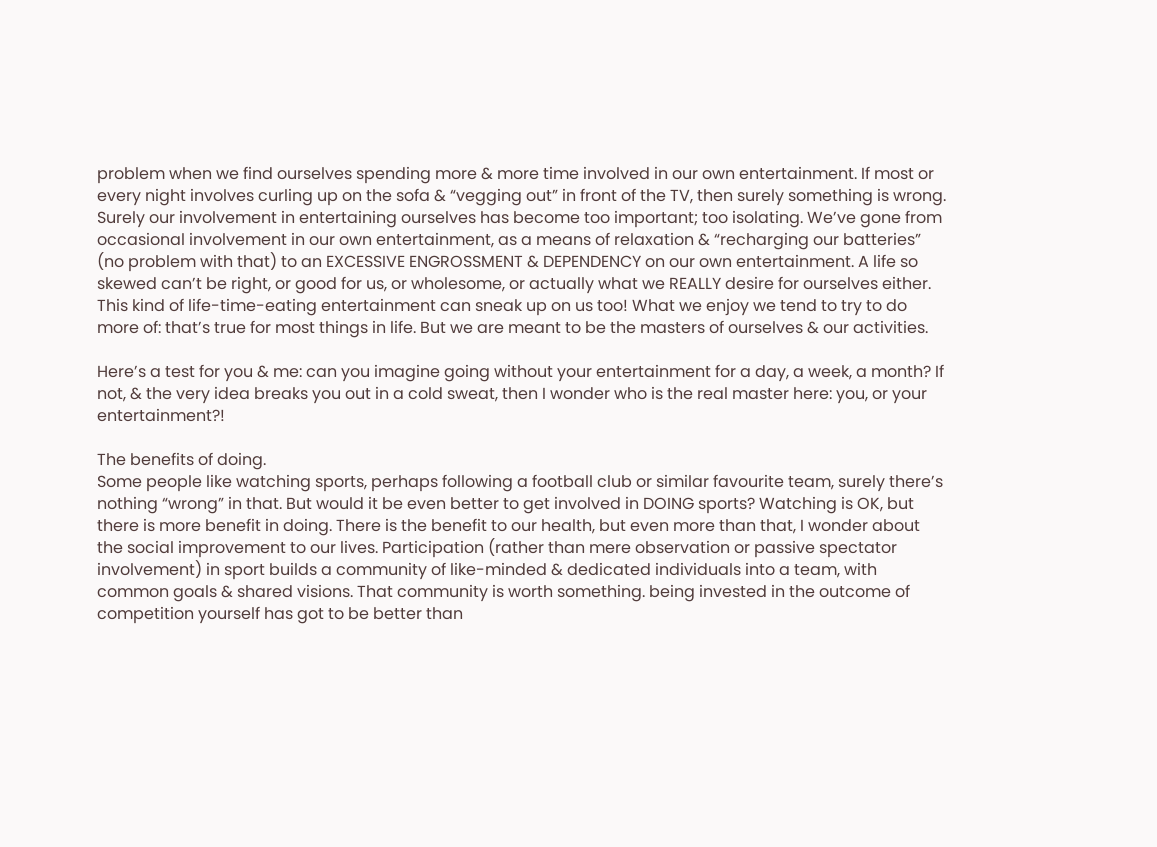problem when we find ourselves spending more & more time involved in our own entertainment. If most or every night involves curling up on the sofa & “vegging out” in front of the TV, then surely something is wrong. Surely our involvement in entertaining ourselves has become too important; too isolating. We’ve gone from occasional involvement in our own entertainment, as a means of relaxation & “recharging our batteries” (no problem with that) to an EXCESSIVE ENGROSSMENT & DEPENDENCY on our own entertainment. A life so skewed can’t be right, or good for us, or wholesome, or actually what we REALLY desire for ourselves either. This kind of life-time-eating entertainment can sneak up on us too! What we enjoy we tend to try to do more of: that’s true for most things in life. But we are meant to be the masters of ourselves & our activities.

Here’s a test for you & me: can you imagine going without your entertainment for a day, a week, a month? If not, & the very idea breaks you out in a cold sweat, then I wonder who is the real master here: you, or your entertainment?!

The benefits of doing.
Some people like watching sports, perhaps following a football club or similar favourite team, surely there’s nothing “wrong” in that. But would it be even better to get involved in DOING sports? Watching is OK, but there is more benefit in doing. There is the benefit to our health, but even more than that, I wonder about the social improvement to our lives. Participation (rather than mere observation or passive spectator involvement) in sport builds a community of like-minded & dedicated individuals into a team, with common goals & shared visions. That community is worth something. being invested in the outcome of competition yourself has got to be better than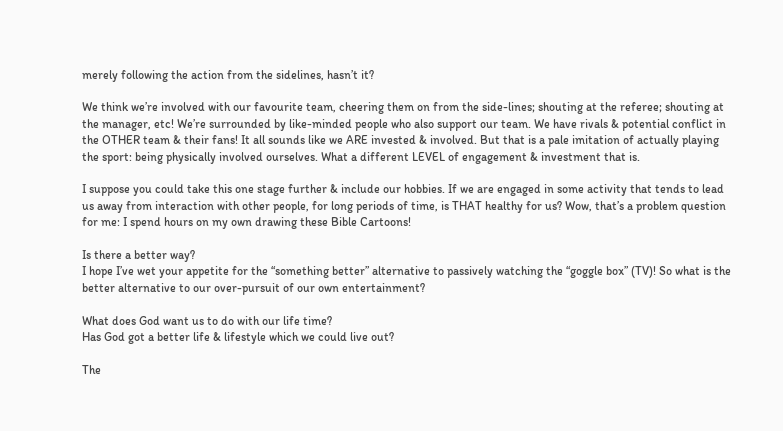merely following the action from the sidelines, hasn’t it?

We think we’re involved with our favourite team, cheering them on from the side-lines; shouting at the referee; shouting at the manager, etc! We’re surrounded by like-minded people who also support our team. We have rivals & potential conflict in the OTHER team & their fans! It all sounds like we ARE invested & involved. But that is a pale imitation of actually playing the sport: being physically involved ourselves. What a different LEVEL of engagement & investment that is.

I suppose you could take this one stage further & include our hobbies. If we are engaged in some activity that tends to lead us away from interaction with other people, for long periods of time, is THAT healthy for us? Wow, that’s a problem question for me: I spend hours on my own drawing these Bible Cartoons!

Is there a better way?
I hope I’ve wet your appetite for the “something better” alternative to passively watching the “goggle box” (TV)! So what is the better alternative to our over-pursuit of our own entertainment?

What does God want us to do with our life time?
Has God got a better life & lifestyle which we could live out?

The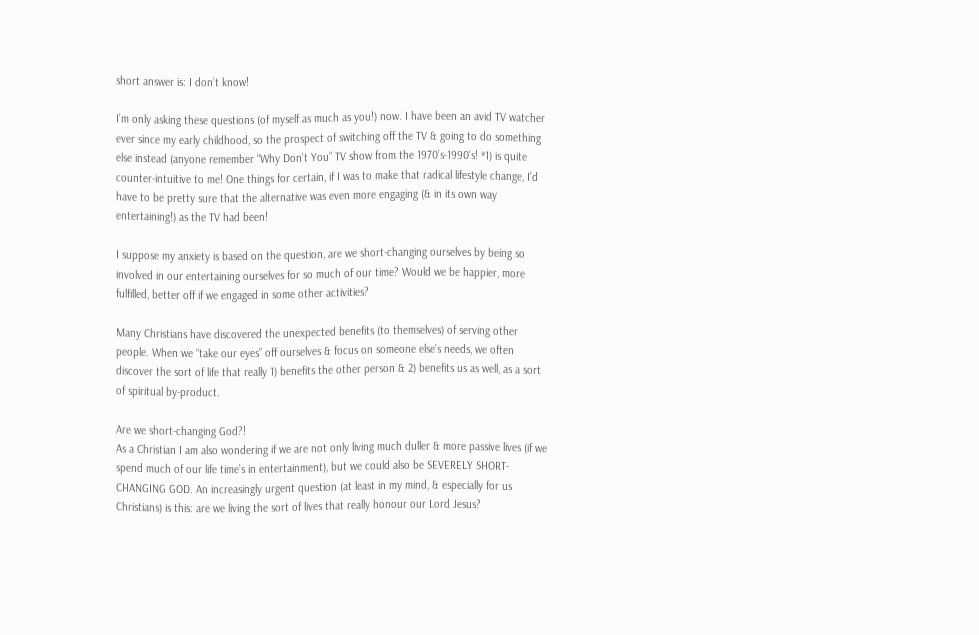short answer is: I don’t know!

I’m only asking these questions (of myself as much as you!) now. I have been an avid TV watcher ever since my early childhood, so the prospect of switching off the TV & going to do something else instead (anyone remember “Why Don’t You” TV show from the 1970’s-1990’s! *1) is quite counter-intuitive to me! One things for certain, if I was to make that radical lifestyle change, I’d have to be pretty sure that the alternative was even more engaging (& in its own way entertaining!) as the TV had been!

I suppose my anxiety is based on the question, are we short-changing ourselves by being so involved in our entertaining ourselves for so much of our time? Would we be happier, more fulfilled, better off if we engaged in some other activities?

Many Christians have discovered the unexpected benefits (to themselves) of serving other people. When we “take our eyes” off ourselves & focus on someone else’s needs, we often discover the sort of life that really 1) benefits the other person & 2) benefits us as well, as a sort of spiritual by-product.

Are we short-changing God?!
As a Christian I am also wondering if we are not only living much duller & more passive lives (if we spend much of our life time’s in entertainment), but we could also be SEVERELY SHORT-CHANGING GOD. An increasingly urgent question (at least in my mind, & especially for us Christians) is this: are we living the sort of lives that really honour our Lord Jesus?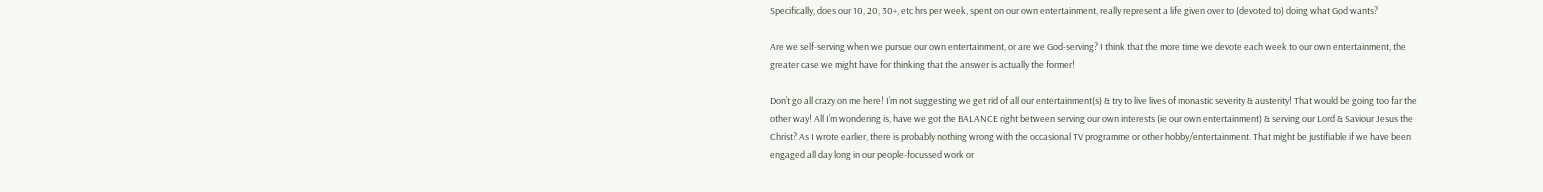Specifically, does our 10, 20, 30+, etc hrs per week, spent on our own entertainment, really represent a life given over to (devoted to) doing what God wants?

Are we self-serving when we pursue our own entertainment, or are we God-serving? I think that the more time we devote each week to our own entertainment, the greater case we might have for thinking that the answer is actually the former!

Don’t go all crazy on me here! I’m not suggesting we get rid of all our entertainment(s) & try to live lives of monastic severity & austerity! That would be going too far the other way! All I’m wondering is, have we got the BALANCE right between serving our own interests (ie our own entertainment) & serving our Lord & Saviour Jesus the Christ? As I wrote earlier, there is probably nothing wrong with the occasional TV programme or other hobby/entertainment. That might be justifiable if we have been engaged all day long in our people-focussed work or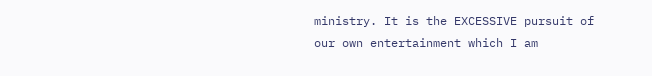ministry. It is the EXCESSIVE pursuit of our own entertainment which I am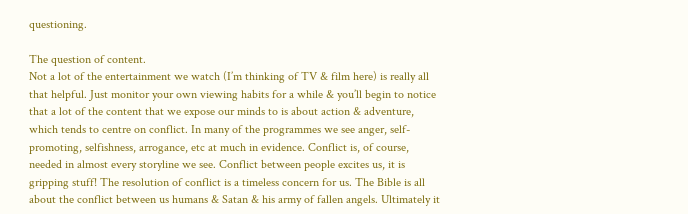questioning.

The question of content.
Not a lot of the entertainment we watch (I’m thinking of TV & film here) is really all that helpful. Just monitor your own viewing habits for a while & you’ll begin to notice that a lot of the content that we expose our minds to is about action & adventure, which tends to centre on conflict. In many of the programmes we see anger, self-promoting, selfishness, arrogance, etc at much in evidence. Conflict is, of course, needed in almost every storyline we see. Conflict between people excites us, it is gripping stuff! The resolution of conflict is a timeless concern for us. The Bible is all about the conflict between us humans & Satan & his army of fallen angels. Ultimately it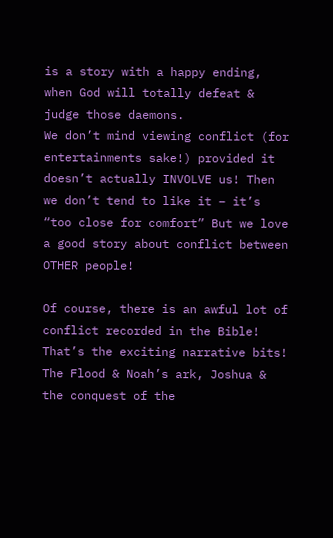is a story with a happy ending, when God will totally defeat & judge those daemons.
We don’t mind viewing conflict (for entertainments sake!) provided it doesn’t actually INVOLVE us! Then we don’t tend to like it – it’s “too close for comfort” But we love a good story about conflict between OTHER people!

Of course, there is an awful lot of conflict recorded in the Bible! That’s the exciting narrative bits! The Flood & Noah’s ark, Joshua & the conquest of the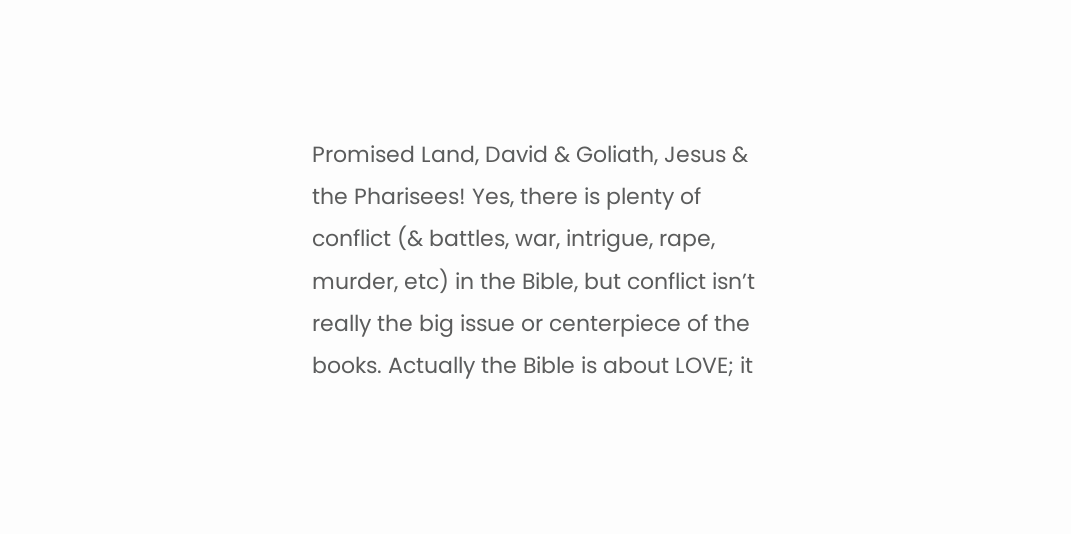Promised Land, David & Goliath, Jesus & the Pharisees! Yes, there is plenty of conflict (& battles, war, intrigue, rape, murder, etc) in the Bible, but conflict isn’t really the big issue or centerpiece of the books. Actually the Bible is about LOVE; it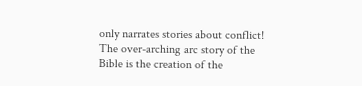only narrates stories about conflict! The over-arching arc story of the Bible is the creation of the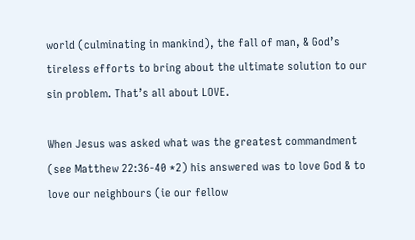world (culminating in mankind), the fall of man, & God’s tireless efforts to bring about the ultimate solution to our sin problem. That’s all about LOVE.

When Jesus was asked what was the greatest commandment (see Matthew 22:36-40 *2) his answered was to love God & to love our neighbours (ie our fellow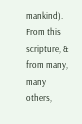mankind). From this scripture, & from many, many others,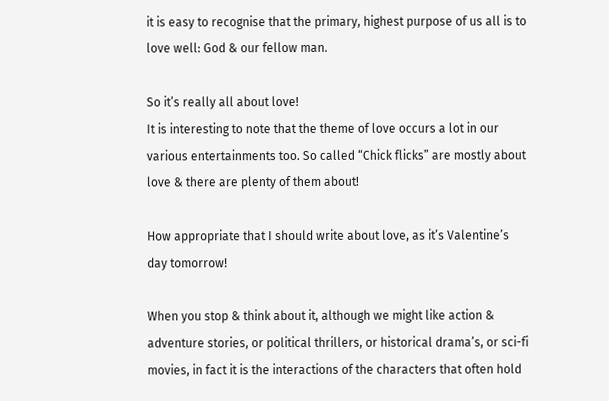it is easy to recognise that the primary, highest purpose of us all is to love well: God & our fellow man.

So it’s really all about love!
It is interesting to note that the theme of love occurs a lot in our various entertainments too. So called “Chick flicks” are mostly about love & there are plenty of them about!

How appropriate that I should write about love, as it’s Valentine’s day tomorrow!

When you stop & think about it, although we might like action & adventure stories, or political thrillers, or historical drama’s, or sci-fi movies, in fact it is the interactions of the characters that often hold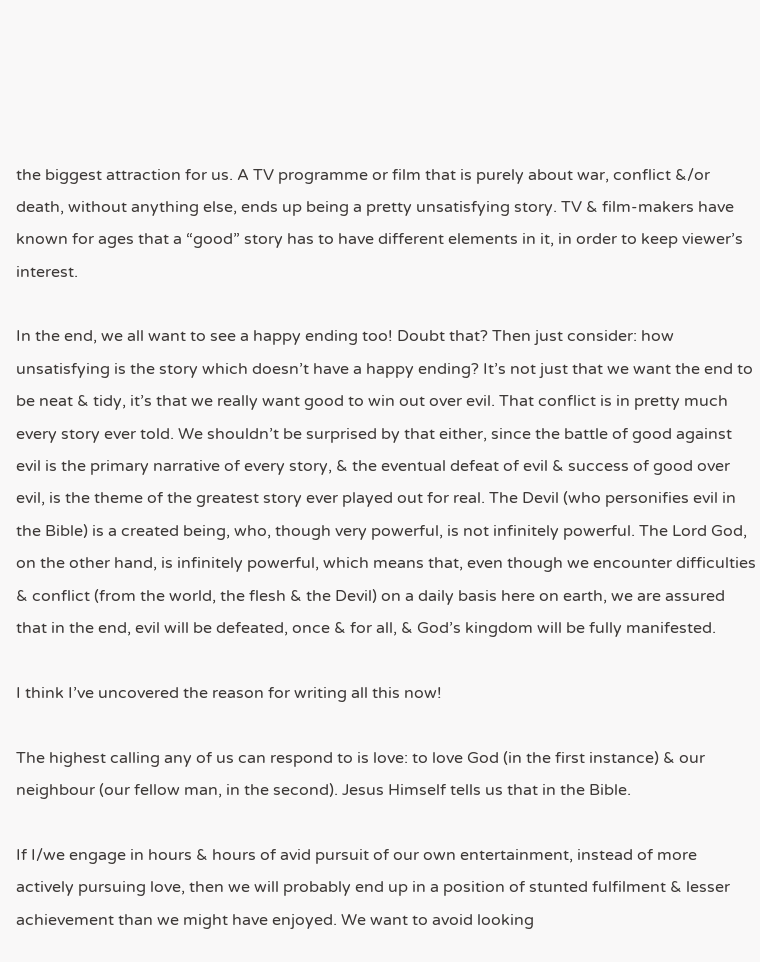the biggest attraction for us. A TV programme or film that is purely about war, conflict &/or death, without anything else, ends up being a pretty unsatisfying story. TV & film-makers have known for ages that a “good” story has to have different elements in it, in order to keep viewer’s interest.

In the end, we all want to see a happy ending too! Doubt that? Then just consider: how unsatisfying is the story which doesn’t have a happy ending? It’s not just that we want the end to be neat & tidy, it’s that we really want good to win out over evil. That conflict is in pretty much every story ever told. We shouldn’t be surprised by that either, since the battle of good against evil is the primary narrative of every story, & the eventual defeat of evil & success of good over evil, is the theme of the greatest story ever played out for real. The Devil (who personifies evil in the Bible) is a created being, who, though very powerful, is not infinitely powerful. The Lord God, on the other hand, is infinitely powerful, which means that, even though we encounter difficulties & conflict (from the world, the flesh & the Devil) on a daily basis here on earth, we are assured that in the end, evil will be defeated, once & for all, & God’s kingdom will be fully manifested.

I think I’ve uncovered the reason for writing all this now!

The highest calling any of us can respond to is love: to love God (in the first instance) & our neighbour (our fellow man, in the second). Jesus Himself tells us that in the Bible.

If I/we engage in hours & hours of avid pursuit of our own entertainment, instead of more actively pursuing love, then we will probably end up in a position of stunted fulfilment & lesser achievement than we might have enjoyed. We want to avoid looking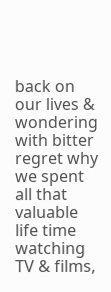back on our lives & wondering with bitter regret why we spent all that valuable life time watching TV & films,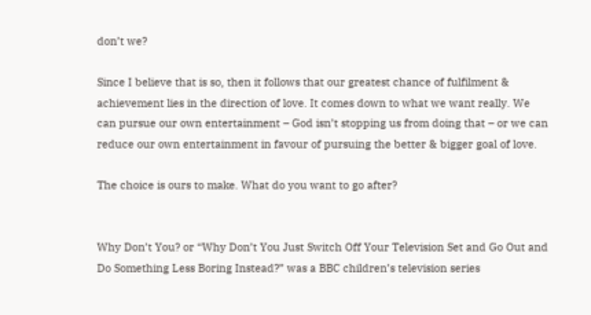don’t we?

Since I believe that is so, then it follows that our greatest chance of fulfilment & achievement lies in the direction of love. It comes down to what we want really. We can pursue our own entertainment – God isn’t stopping us from doing that – or we can reduce our own entertainment in favour of pursuing the better & bigger goal of love.

The choice is ours to make. What do you want to go after?


Why Don’t You? or “Why Don’t You Just Switch Off Your Television Set and Go Out and Do Something Less Boring Instead?” was a BBC children’s television series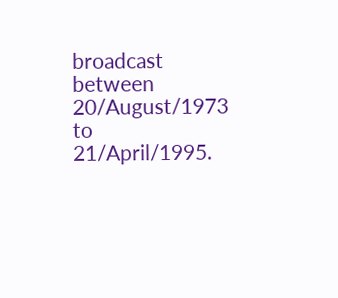broadcast between 20/August/1973 to 21/April/1995.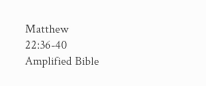Matthew 22:36-40 Amplified Bible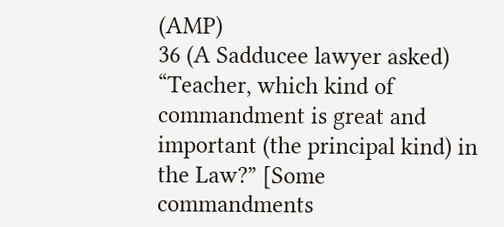(AMP)
36 (A Sadducee lawyer asked) “Teacher, which kind of commandment is great and important (the principal kind) in the Law?” [Some commandments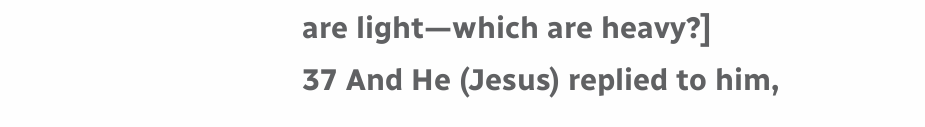are light—which are heavy?]
37 And He (Jesus) replied to him,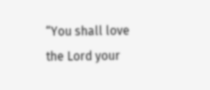“You shall love the Lord your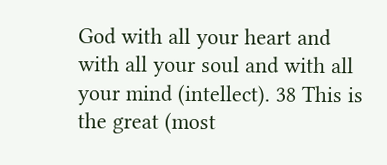God with all your heart and with all your soul and with all your mind (intellect). 38 This is the great (most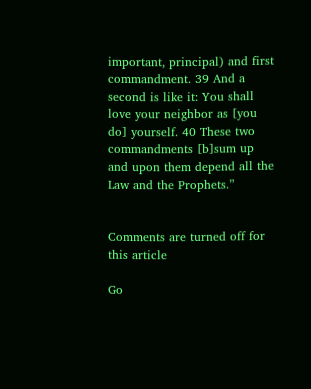important, principal) and first commandment. 39 And a second is like it: You shall love your neighbor as [you do] yourself. 40 These two commandments [b]sum up and upon them depend all the Law and the Prophets.”


Comments are turned off for this article

Go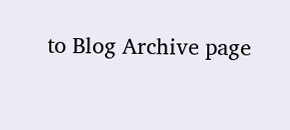to Blog Archive page